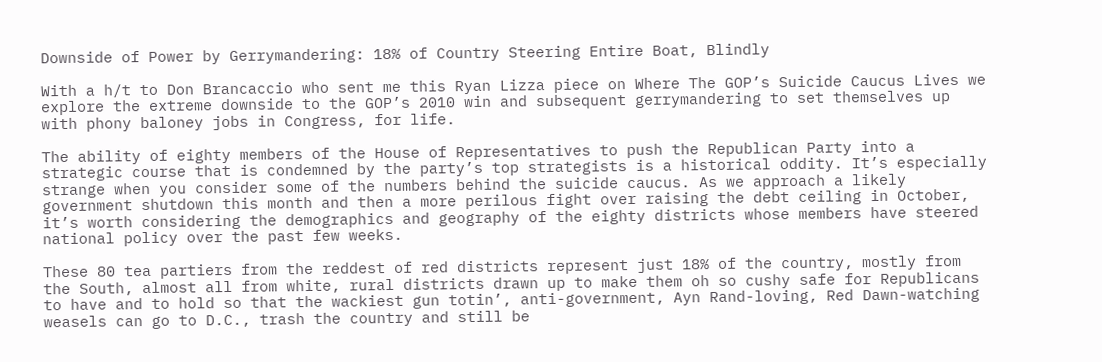Downside of Power by Gerrymandering: 18% of Country Steering Entire Boat, Blindly

With a h/t to Don Brancaccio who sent me this Ryan Lizza piece on Where The GOP’s Suicide Caucus Lives we explore the extreme downside to the GOP’s 2010 win and subsequent gerrymandering to set themselves up with phony baloney jobs in Congress, for life.

The ability of eighty members of the House of Representatives to push the Republican Party into a strategic course that is condemned by the party’s top strategists is a historical oddity. It’s especially strange when you consider some of the numbers behind the suicide caucus. As we approach a likely government shutdown this month and then a more perilous fight over raising the debt ceiling in October, it’s worth considering the demographics and geography of the eighty districts whose members have steered national policy over the past few weeks.

These 80 tea partiers from the reddest of red districts represent just 18% of the country, mostly from the South, almost all from white, rural districts drawn up to make them oh so cushy safe for Republicans to have and to hold so that the wackiest gun totin’, anti-government, Ayn Rand-loving, Red Dawn-watching weasels can go to D.C., trash the country and still be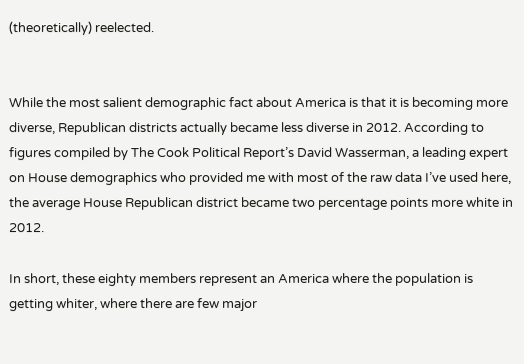(theoretically) reelected.


While the most salient demographic fact about America is that it is becoming more diverse, Republican districts actually became less diverse in 2012. According to figures compiled by The Cook Political Report’s David Wasserman, a leading expert on House demographics who provided me with most of the raw data I’ve used here, the average House Republican district became two percentage points more white in 2012.

In short, these eighty members represent an America where the population is getting whiter, where there are few major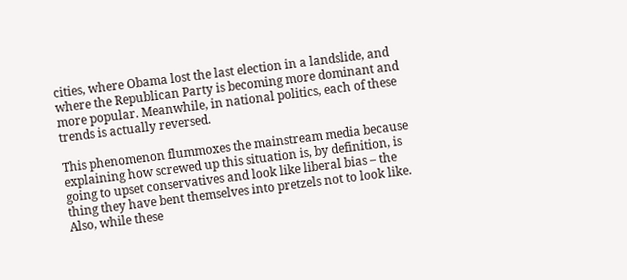cities, where Obama lost the last election in a landslide, and where the Republican Party is becoming more dominant and more popular. Meanwhile, in national politics, each of these trends is actually reversed.

This phenomenon flummoxes the mainstream media because explaining how screwed up this situation is, by definition, is going to upset conservatives and look like liberal bias – the thing they have bent themselves into pretzels not to look like.  Also, while these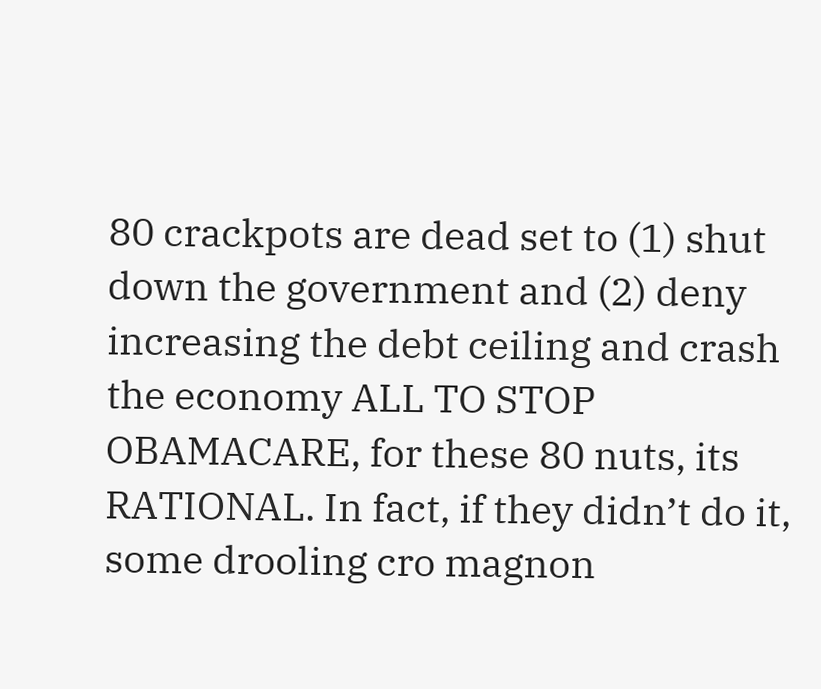80 crackpots are dead set to (1) shut down the government and (2) deny increasing the debt ceiling and crash the economy ALL TO STOP OBAMACARE, for these 80 nuts, its RATIONAL. In fact, if they didn’t do it, some drooling cro magnon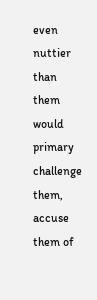even nuttier than them would primary challenge them, accuse them of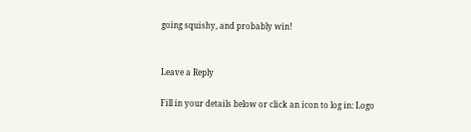going squishy, and probably win!


Leave a Reply

Fill in your details below or click an icon to log in: Logo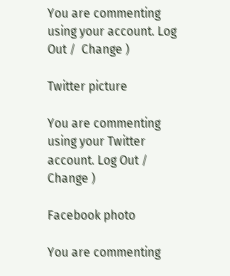You are commenting using your account. Log Out /  Change )

Twitter picture

You are commenting using your Twitter account. Log Out /  Change )

Facebook photo

You are commenting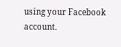using your Facebook account.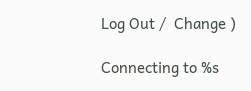Log Out /  Change )

Connecting to %s